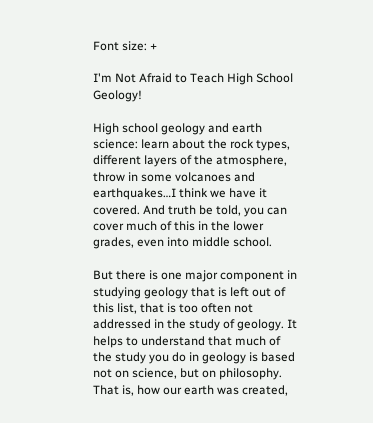Font size: +

I'm Not Afraid to Teach High School Geology!

High school geology and earth science: learn about the rock types, different layers of the atmosphere, throw in some volcanoes and earthquakes…I think we have it covered. And truth be told, you can cover much of this in the lower grades, even into middle school.

But there is one major component in studying geology that is left out of this list, that is too often not addressed in the study of geology. It helps to understand that much of the study you do in geology is based not on science, but on philosophy. That is, how our earth was created,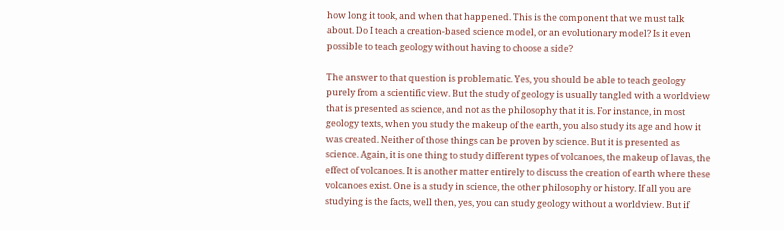how long it took, and when that happened. This is the component that we must talk about. Do I teach a creation-based science model, or an evolutionary model? Is it even possible to teach geology without having to choose a side?

The answer to that question is problematic. Yes, you should be able to teach geology purely from a scientific view. But the study of geology is usually tangled with a worldview that is presented as science, and not as the philosophy that it is. For instance, in most geology texts, when you study the makeup of the earth, you also study its age and how it was created. Neither of those things can be proven by science. But it is presented as science. Again, it is one thing to study different types of volcanoes, the makeup of lavas, the effect of volcanoes. It is another matter entirely to discuss the creation of earth where these volcanoes exist. One is a study in science, the other philosophy or history. If all you are studying is the facts, well then, yes, you can study geology without a worldview. But if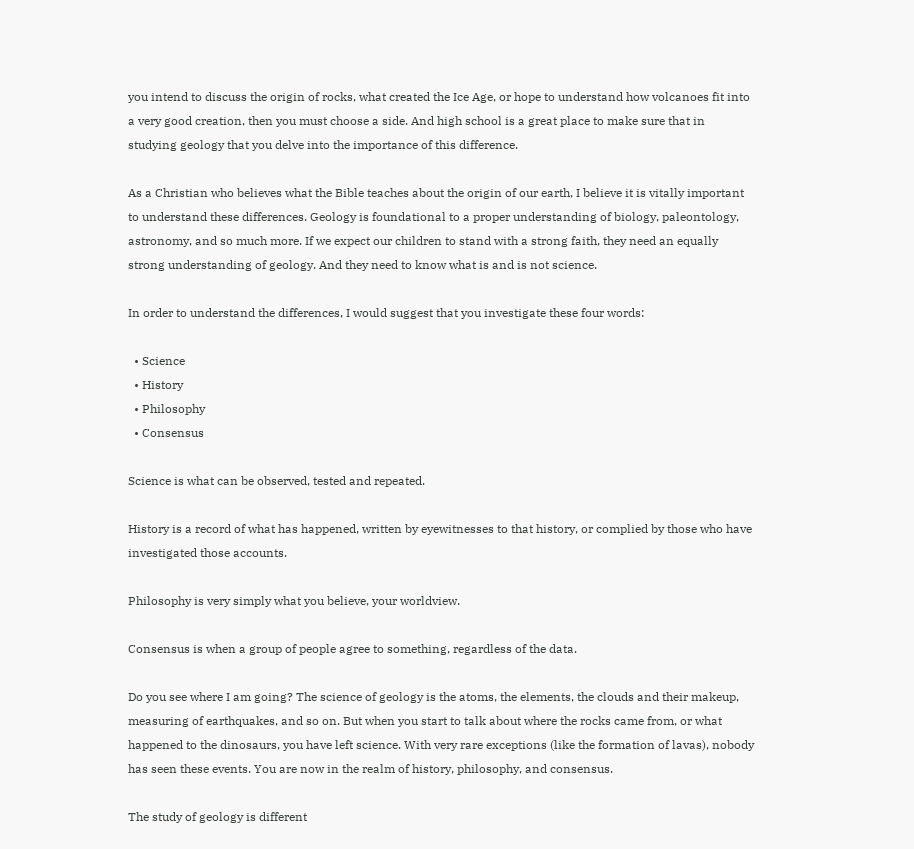you intend to discuss the origin of rocks, what created the Ice Age, or hope to understand how volcanoes fit into a very good creation, then you must choose a side. And high school is a great place to make sure that in studying geology that you delve into the importance of this difference.

As a Christian who believes what the Bible teaches about the origin of our earth, I believe it is vitally important to understand these differences. Geology is foundational to a proper understanding of biology, paleontology, astronomy, and so much more. If we expect our children to stand with a strong faith, they need an equally strong understanding of geology. And they need to know what is and is not science.

In order to understand the differences, I would suggest that you investigate these four words:

  • Science
  • History
  • Philosophy
  • Consensus

Science is what can be observed, tested and repeated.

History is a record of what has happened, written by eyewitnesses to that history, or complied by those who have investigated those accounts.

Philosophy is very simply what you believe, your worldview.

Consensus is when a group of people agree to something, regardless of the data.

Do you see where I am going? The science of geology is the atoms, the elements, the clouds and their makeup, measuring of earthquakes, and so on. But when you start to talk about where the rocks came from, or what happened to the dinosaurs, you have left science. With very rare exceptions (like the formation of lavas), nobody has seen these events. You are now in the realm of history, philosophy, and consensus.

The study of geology is different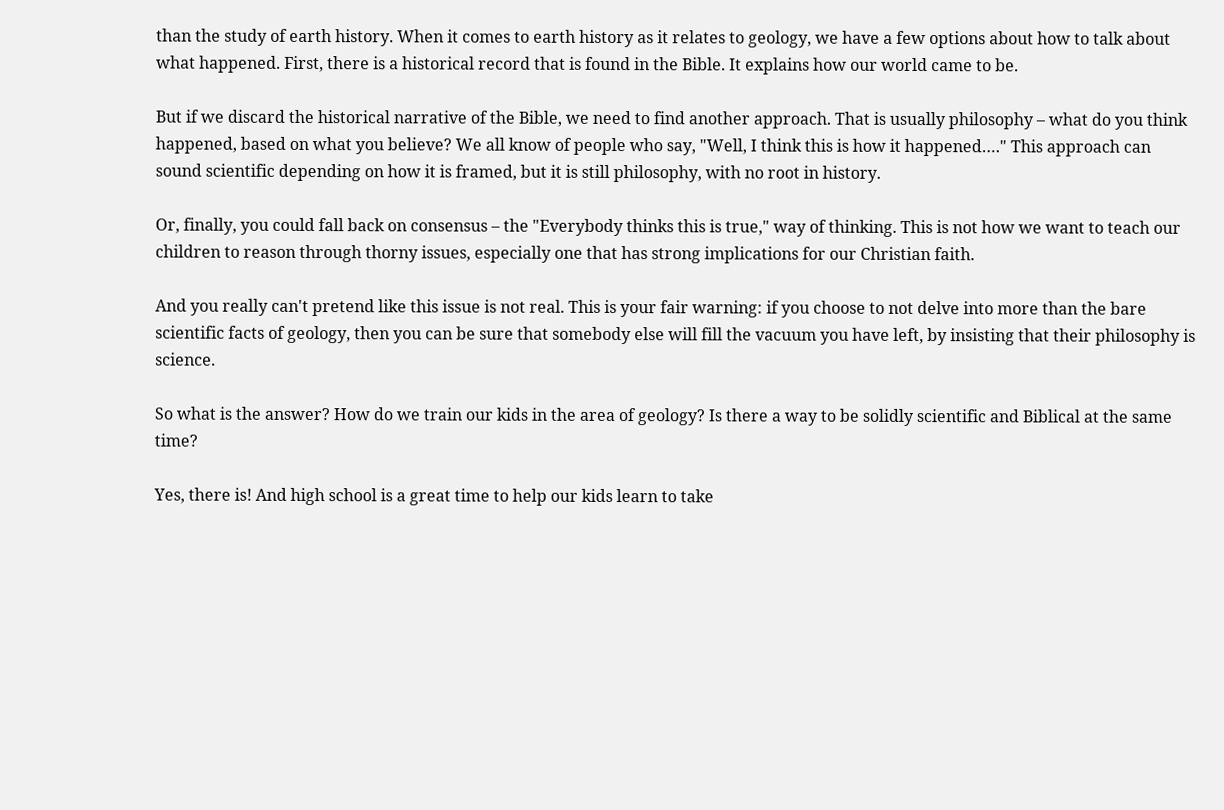than the study of earth history. When it comes to earth history as it relates to geology, we have a few options about how to talk about what happened. First, there is a historical record that is found in the Bible. It explains how our world came to be.

But if we discard the historical narrative of the Bible, we need to find another approach. That is usually philosophy – what do you think happened, based on what you believe? We all know of people who say, "Well, I think this is how it happened…." This approach can sound scientific depending on how it is framed, but it is still philosophy, with no root in history.

Or, finally, you could fall back on consensus – the "Everybody thinks this is true," way of thinking. This is not how we want to teach our children to reason through thorny issues, especially one that has strong implications for our Christian faith.

And you really can't pretend like this issue is not real. This is your fair warning: if you choose to not delve into more than the bare scientific facts of geology, then you can be sure that somebody else will fill the vacuum you have left, by insisting that their philosophy is science.

So what is the answer? How do we train our kids in the area of geology? Is there a way to be solidly scientific and Biblical at the same time?

Yes, there is! And high school is a great time to help our kids learn to take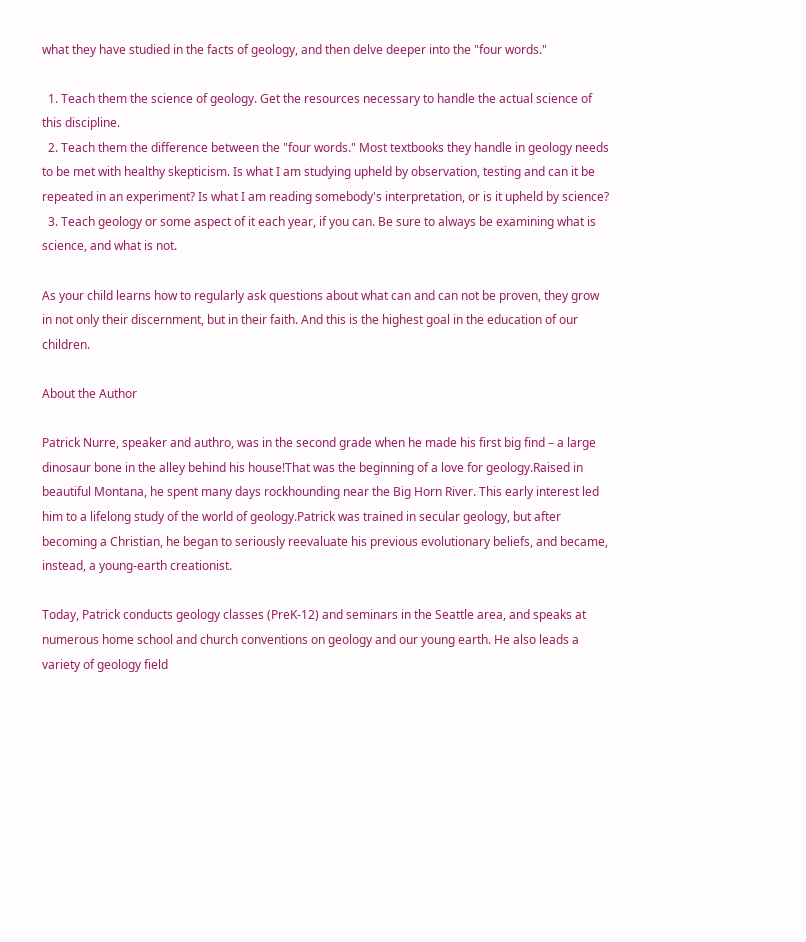what they have studied in the facts of geology, and then delve deeper into the "four words."

  1. Teach them the science of geology. Get the resources necessary to handle the actual science of this discipline.
  2. Teach them the difference between the "four words." Most textbooks they handle in geology needs to be met with healthy skepticism. Is what I am studying upheld by observation, testing and can it be repeated in an experiment? Is what I am reading somebody's interpretation, or is it upheld by science?
  3. Teach geology or some aspect of it each year, if you can. Be sure to always be examining what is science, and what is not.

As your child learns how to regularly ask questions about what can and can not be proven, they grow in not only their discernment, but in their faith. And this is the highest goal in the education of our children.

About the Author

Patrick Nurre, speaker and authro, was in the second grade when he made his first big find – a large dinosaur bone in the alley behind his house!That was the beginning of a love for geology.Raised in beautiful Montana, he spent many days rockhounding near the Big Horn River. This early interest led him to a lifelong study of the world of geology.Patrick was trained in secular geology, but after becoming a Christian, he began to seriously reevaluate his previous evolutionary beliefs, and became, instead, a young-earth creationist.

Today, Patrick conducts geology classes (PreK-12) and seminars in the Seattle area, and speaks at numerous home school and church conventions on geology and our young earth. He also leads a variety of geology field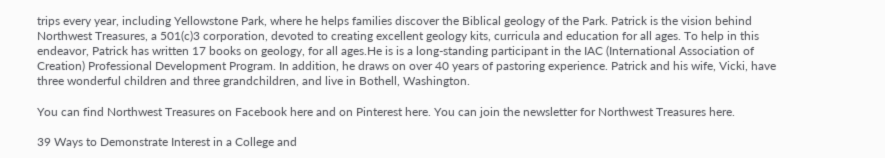trips every year, including Yellowstone Park, where he helps families discover the Biblical geology of the Park. Patrick is the vision behind Northwest Treasures, a 501(c)3 corporation, devoted to creating excellent geology kits, curricula and education for all ages. To help in this endeavor, Patrick has written 17 books on geology, for all ages.He is is a long-standing participant in the IAC (International Association of Creation) Professional Development Program. In addition, he draws on over 40 years of pastoring experience. Patrick and his wife, Vicki, have three wonderful children and three grandchildren, and live in Bothell, Washington.

You can find Northwest Treasures on Facebook here and on Pinterest here. You can join the newsletter for Northwest Treasures here.

39 Ways to Demonstrate Interest in a College and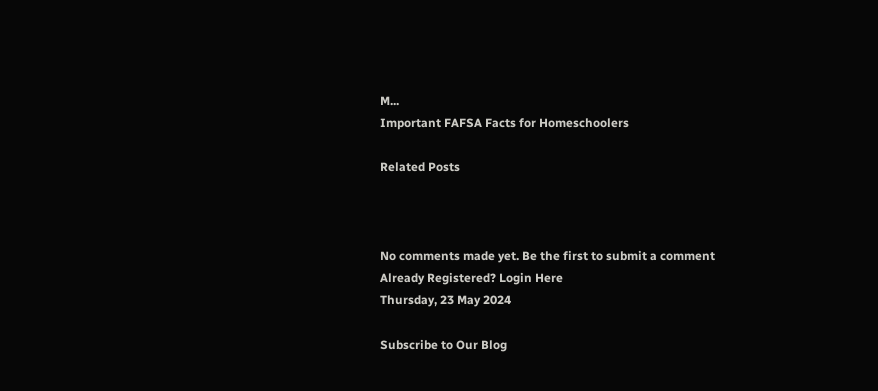M...
Important FAFSA Facts for Homeschoolers

Related Posts



No comments made yet. Be the first to submit a comment
Already Registered? Login Here
Thursday, 23 May 2024

Subscribe to Our Blog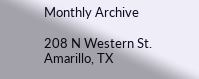Monthly Archive

208 N Western St.
Amarillo, TX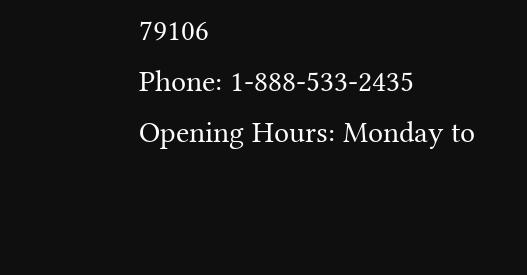79106
Phone: 1-888-533-2435
Opening Hours: Monday to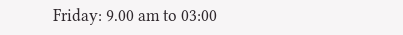Friday: 9.00 am to 03:00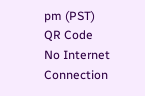pm (PST)
QR Code
No Internet Connection